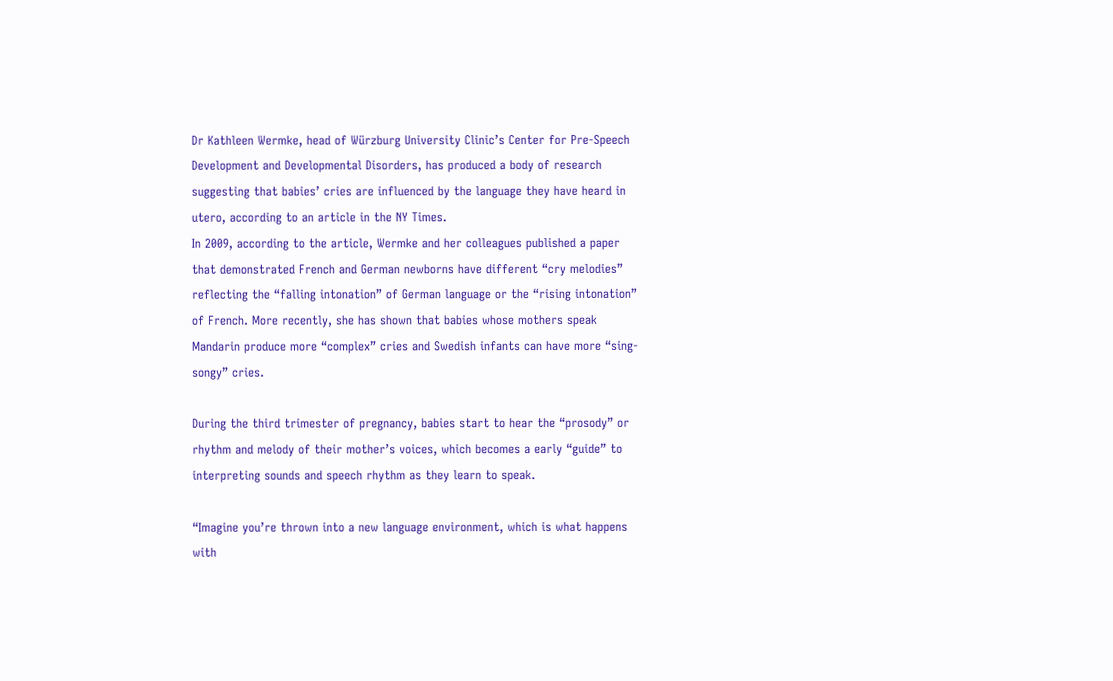Dr Kathleen Wermke, head of Würzburg University Clinic’s Center for Pre-Speech Development and Developmental Disorders, has produced a body of research suggesting that babies’ cries are influenced by the language they have heard in utero, according to an article in the NY Times.
In 2009, according to the article, Wermke and her colleagues published a paper that demonstrated French and German newborns have different “cry melodies” reflecting the “falling intonation” of German language or the “rising intonation” of French. More recently, she has shown that babies whose mothers speak Mandarin produce more “complex” cries and Swedish infants can have more “sing-songy” cries.

During the third trimester of pregnancy, babies start to hear the “prosody” or rhythm and melody of their mother’s voices, which becomes a early “guide” to interpreting sounds and speech rhythm as they learn to speak.

“Imagine you’re thrown into a new language environment, which is what happens with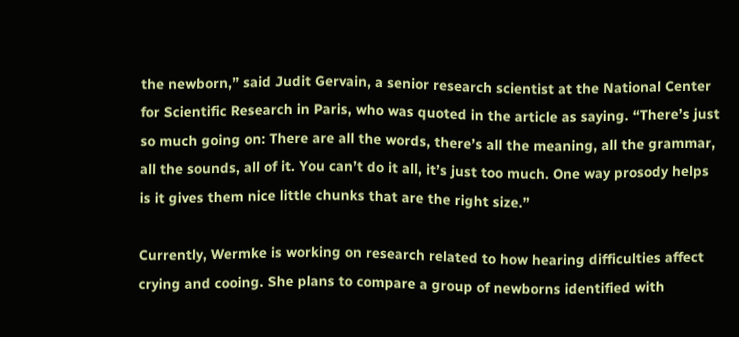the newborn,” said Judit Gervain, a senior research scientist at the National Center for Scientific Research in Paris, who was quoted in the article as saying. “There’s just so much going on: There are all the words, there’s all the meaning, all the grammar, all the sounds, all of it. You can’t do it all, it’s just too much. One way prosody helps is it gives them nice little chunks that are the right size.”

Currently, Wermke is working on research related to how hearing difficulties affect crying and cooing. She plans to compare a group of newborns identified with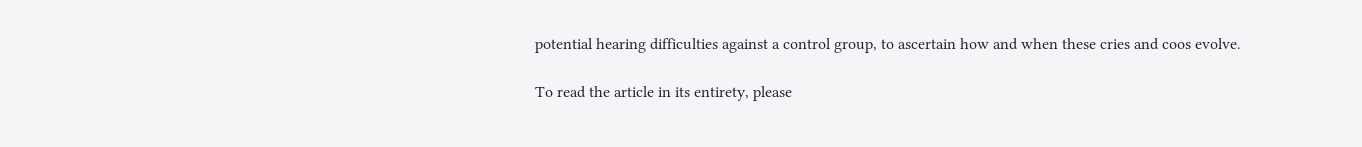potential hearing difficulties against a control group, to ascertain how and when these cries and coos evolve.

To read the article in its entirety, please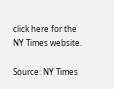click here for the NY Times website.

Source: NY Times